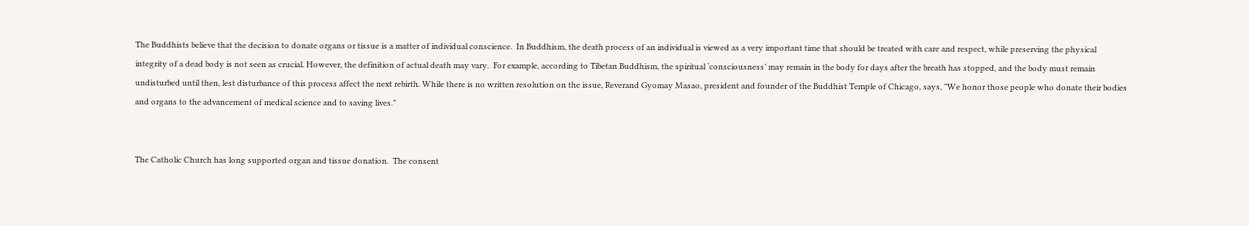The Buddhists believe that the decision to donate organs or tissue is a matter of individual conscience.  In Buddhism, the death process of an individual is viewed as a very important time that should be treated with care and respect, while preserving the physical integrity of a dead body is not seen as crucial. However, the definition of actual death may vary.  For example, according to Tibetan Buddhism, the spiritual ‘consciousness’ may remain in the body for days after the breath has stopped, and the body must remain undisturbed until then, lest disturbance of this process affect the next rebirth. While there is no written resolution on the issue, Reverand Gyomay Masao, president and founder of the Buddhist Temple of Chicago, says, "We honor those people who donate their bodies and organs to the advancement of medical science and to saving lives."


The Catholic Church has long supported organ and tissue donation.  The consent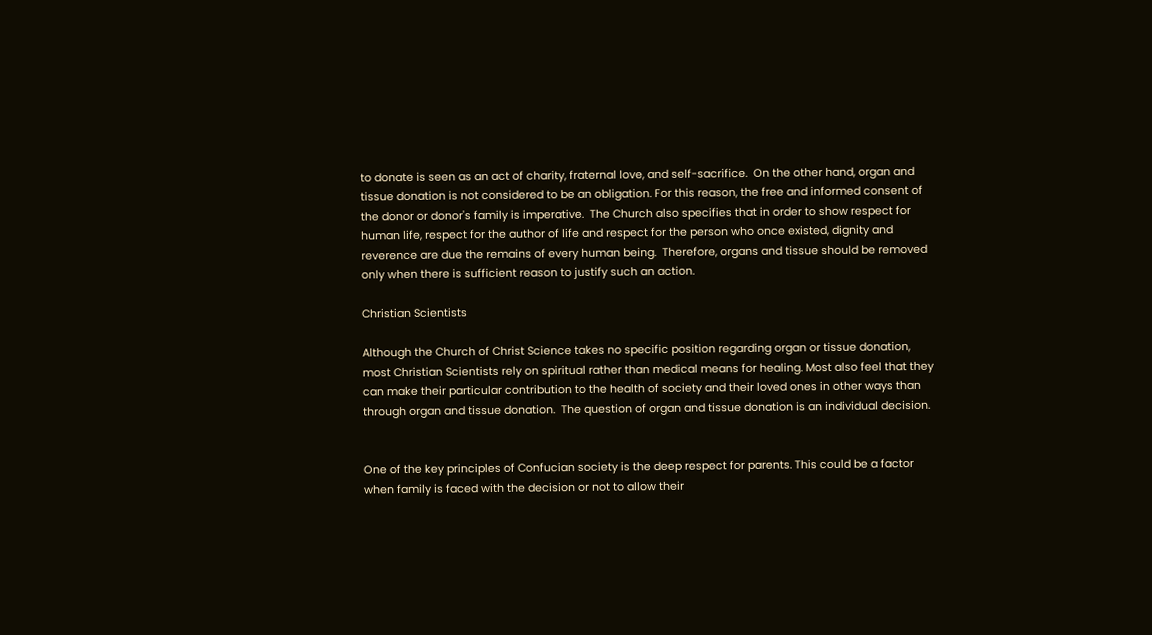to donate is seen as an act of charity, fraternal love, and self-sacrifice.  On the other hand, organ and tissue donation is not considered to be an obligation. For this reason, the free and informed consent of the donor or donor's family is imperative.  The Church also specifies that in order to show respect for human life, respect for the author of life and respect for the person who once existed, dignity and reverence are due the remains of every human being.  Therefore, organs and tissue should be removed only when there is sufficient reason to justify such an action.

Christian Scientists

Although the Church of Christ Science takes no specific position regarding organ or tissue donation, most Christian Scientists rely on spiritual rather than medical means for healing. Most also feel that they can make their particular contribution to the health of society and their loved ones in other ways than through organ and tissue donation.  The question of organ and tissue donation is an individual decision.


One of the key principles of Confucian society is the deep respect for parents. This could be a factor when family is faced with the decision or not to allow their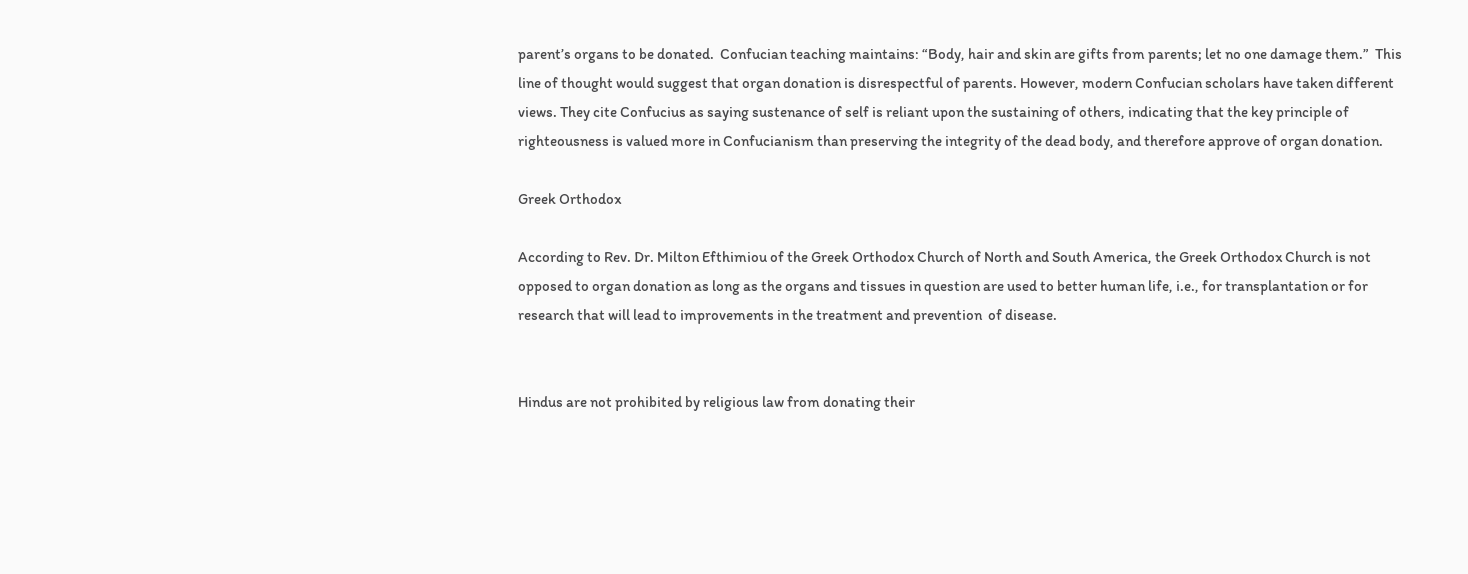parent’s organs to be donated.  Confucian teaching maintains: “Body, hair and skin are gifts from parents; let no one damage them.”  This line of thought would suggest that organ donation is disrespectful of parents. However, modern Confucian scholars have taken different views. They cite Confucius as saying sustenance of self is reliant upon the sustaining of others, indicating that the key principle of righteousness is valued more in Confucianism than preserving the integrity of the dead body, and therefore approve of organ donation.

Greek Orthodox

According to Rev. Dr. Milton Efthimiou of the Greek Orthodox Church of North and South America, the Greek Orthodox Church is not opposed to organ donation as long as the organs and tissues in question are used to better human life, i.e., for transplantation or for research that will lead to improvements in the treatment and prevention  of disease.


Hindus are not prohibited by religious law from donating their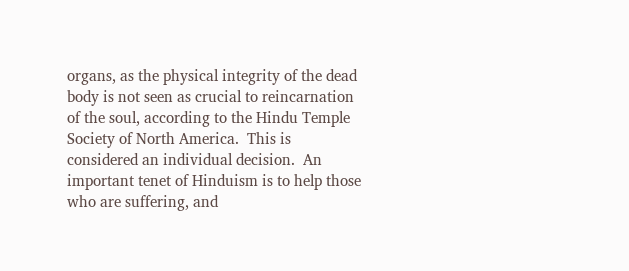organs, as the physical integrity of the dead body is not seen as crucial to reincarnation of the soul, according to the Hindu Temple Society of North America.  This is considered an individual decision.  An important tenet of Hinduism is to help those who are suffering, and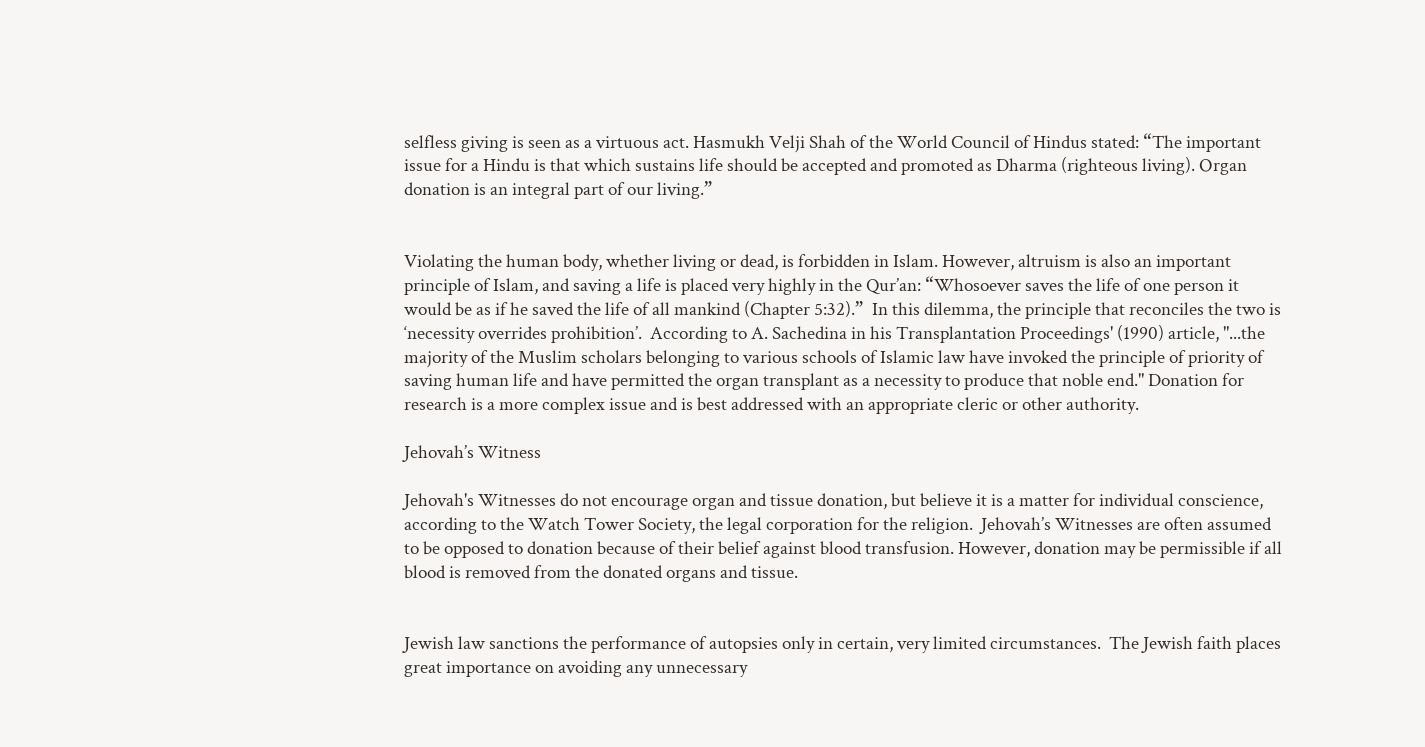selfless giving is seen as a virtuous act. Hasmukh Velji Shah of the World Council of Hindus stated: “The important issue for a Hindu is that which sustains life should be accepted and promoted as Dharma (righteous living). Organ donation is an integral part of our living.”


Violating the human body, whether living or dead, is forbidden in Islam. However, altruism is also an important principle of Islam, and saving a life is placed very highly in the Qur’an: “Whosoever saves the life of one person it would be as if he saved the life of all mankind (Chapter 5:32).”  In this dilemma, the principle that reconciles the two is ‘necessity overrides prohibition’.  According to A. Sachedina in his Transplantation Proceedings' (1990) article, "...the majority of the Muslim scholars belonging to various schools of Islamic law have invoked the principle of priority of saving human life and have permitted the organ transplant as a necessity to produce that noble end." Donation for research is a more complex issue and is best addressed with an appropriate cleric or other authority.

Jehovah’s Witness

Jehovah's Witnesses do not encourage organ and tissue donation, but believe it is a matter for individual conscience, according to the Watch Tower Society, the legal corporation for the religion.  Jehovah’s Witnesses are often assumed to be opposed to donation because of their belief against blood transfusion. However, donation may be permissible if all blood is removed from the donated organs and tissue.


Jewish law sanctions the performance of autopsies only in certain, very limited circumstances.  The Jewish faith places great importance on avoiding any unnecessary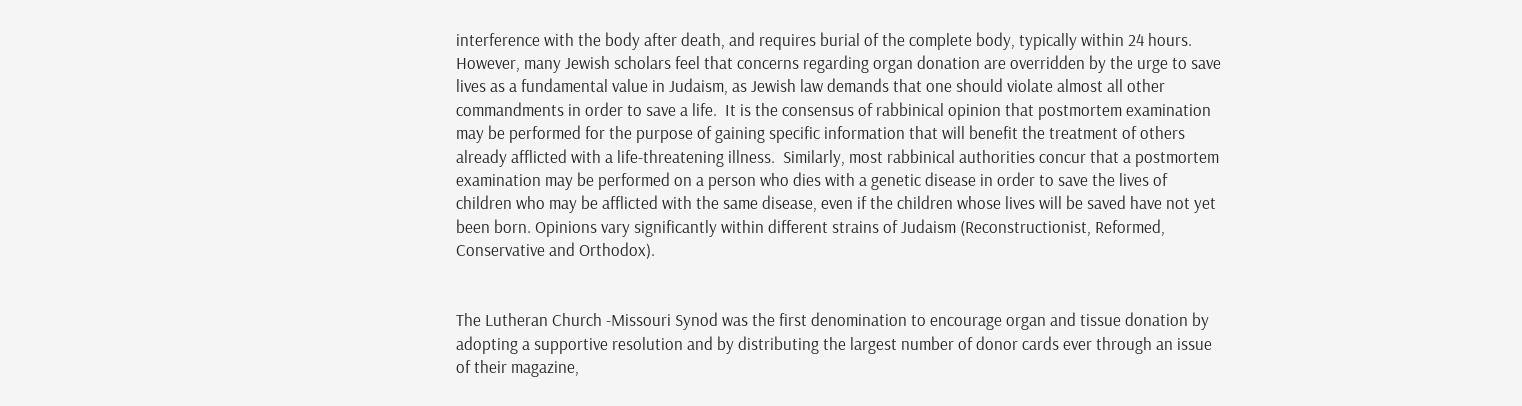interference with the body after death, and requires burial of the complete body, typically within 24 hours.  However, many Jewish scholars feel that concerns regarding organ donation are overridden by the urge to save lives as a fundamental value in Judaism, as Jewish law demands that one should violate almost all other commandments in order to save a life.  It is the consensus of rabbinical opinion that postmortem examination may be performed for the purpose of gaining specific information that will benefit the treatment of others already afflicted with a life-threatening illness.  Similarly, most rabbinical authorities concur that a postmortem examination may be performed on a person who dies with a genetic disease in order to save the lives of children who may be afflicted with the same disease, even if the children whose lives will be saved have not yet been born. Opinions vary significantly within different strains of Judaism (Reconstructionist, Reformed, Conservative and Orthodox).


The Lutheran Church -Missouri Synod was the first denomination to encourage organ and tissue donation by adopting a supportive resolution and by distributing the largest number of donor cards ever through an issue of their magazine,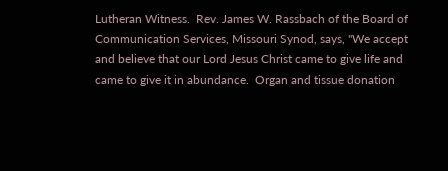Lutheran Witness.  Rev. James W. Rassbach of the Board of Communication Services, Missouri Synod, says, "We accept and believe that our Lord Jesus Christ came to give life and came to give it in abundance.  Organ and tissue donation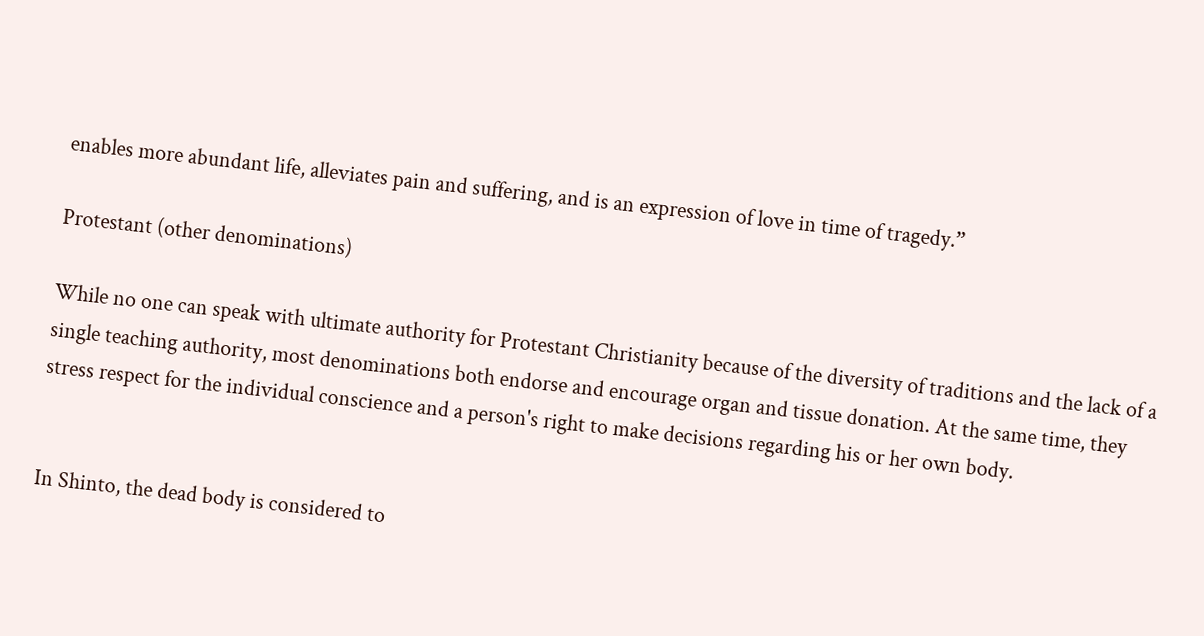enables more abundant life, alleviates pain and suffering, and is an expression of love in time of tragedy.”

Protestant (other denominations)

While no one can speak with ultimate authority for Protestant Christianity because of the diversity of traditions and the lack of a single teaching authority, most denominations both endorse and encourage organ and tissue donation. At the same time, they stress respect for the individual conscience and a person's right to make decisions regarding his or her own body.


In Shinto, the dead body is considered to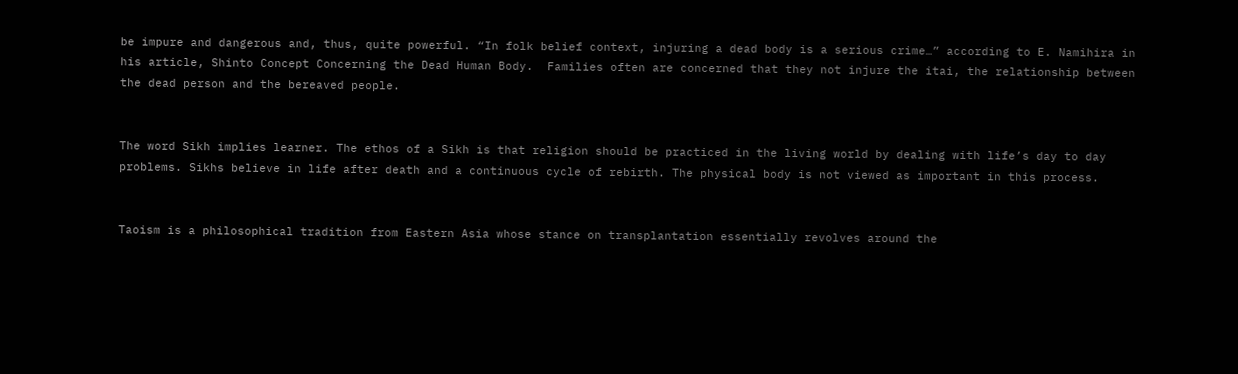be impure and dangerous and, thus, quite powerful. “In folk belief context, injuring a dead body is a serious crime…” according to E. Namihira in his article, Shinto Concept Concerning the Dead Human Body.  Families often are concerned that they not injure the itai, the relationship between the dead person and the bereaved people.


The word Sikh implies learner. The ethos of a Sikh is that religion should be practiced in the living world by dealing with life’s day to day problems. Sikhs believe in life after death and a continuous cycle of rebirth. The physical body is not viewed as important in this process.


Taoism is a philosophical tradition from Eastern Asia whose stance on transplantation essentially revolves around the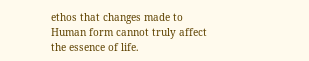ethos that changes made to Human form cannot truly affect the essence of life.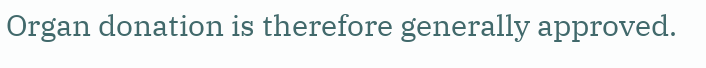Organ donation is therefore generally approved.